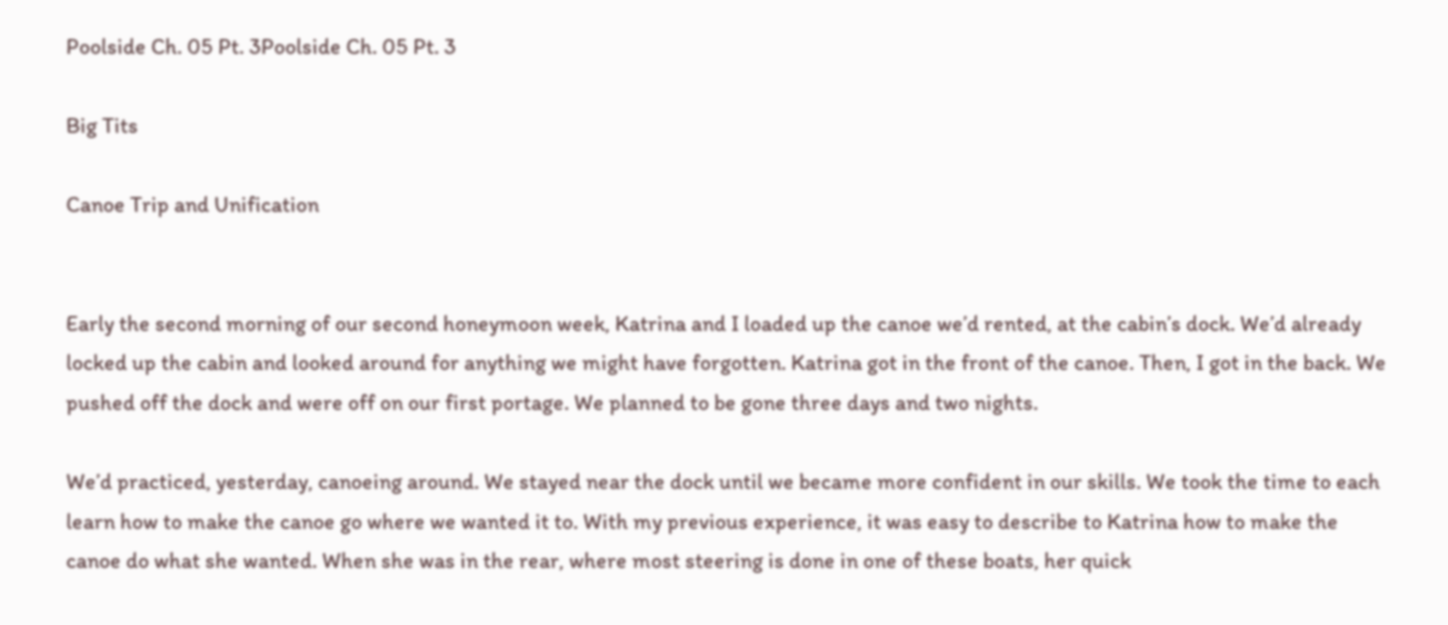Poolside Ch. 05 Pt. 3Poolside Ch. 05 Pt. 3

Big Tits

Canoe Trip and Unification


Early the second morning of our second honeymoon week, Katrina and I loaded up the canoe we’d rented, at the cabin’s dock. We’d already locked up the cabin and looked around for anything we might have forgotten. Katrina got in the front of the canoe. Then, I got in the back. We pushed off the dock and were off on our first portage. We planned to be gone three days and two nights.

We’d practiced, yesterday, canoeing around. We stayed near the dock until we became more confident in our skills. We took the time to each learn how to make the canoe go where we wanted it to. With my previous experience, it was easy to describe to Katrina how to make the canoe do what she wanted. When she was in the rear, where most steering is done in one of these boats, her quick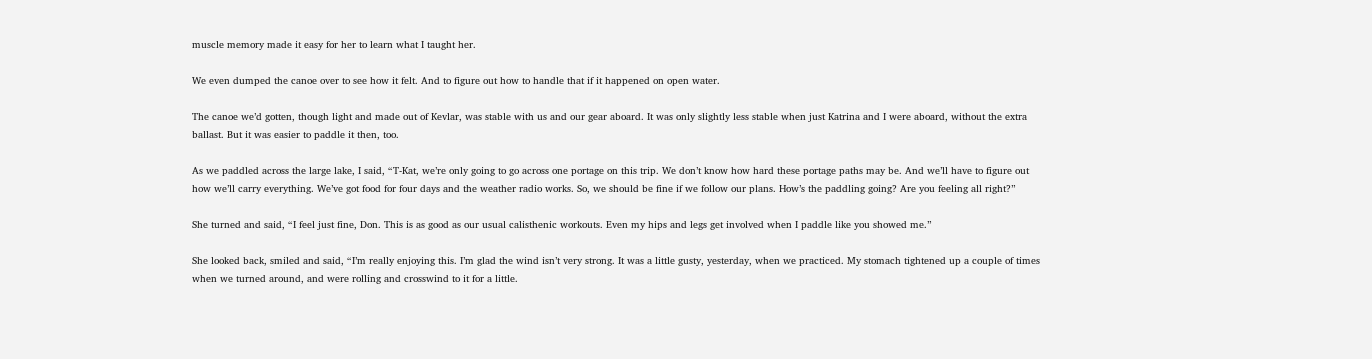muscle memory made it easy for her to learn what I taught her.

We even dumped the canoe over to see how it felt. And to figure out how to handle that if it happened on open water.

The canoe we’d gotten, though light and made out of Kevlar, was stable with us and our gear aboard. It was only slightly less stable when just Katrina and I were aboard, without the extra ballast. But it was easier to paddle it then, too.

As we paddled across the large lake, I said, “T-Kat, we’re only going to go across one portage on this trip. We don’t know how hard these portage paths may be. And we’ll have to figure out how we’ll carry everything. We’ve got food for four days and the weather radio works. So, we should be fine if we follow our plans. How’s the paddling going? Are you feeling all right?”

She turned and said, “I feel just fine, Don. This is as good as our usual calisthenic workouts. Even my hips and legs get involved when I paddle like you showed me.”

She looked back, smiled and said, “I’m really enjoying this. I’m glad the wind isn’t very strong. It was a little gusty, yesterday, when we practiced. My stomach tightened up a couple of times when we turned around, and were rolling and crosswind to it for a little.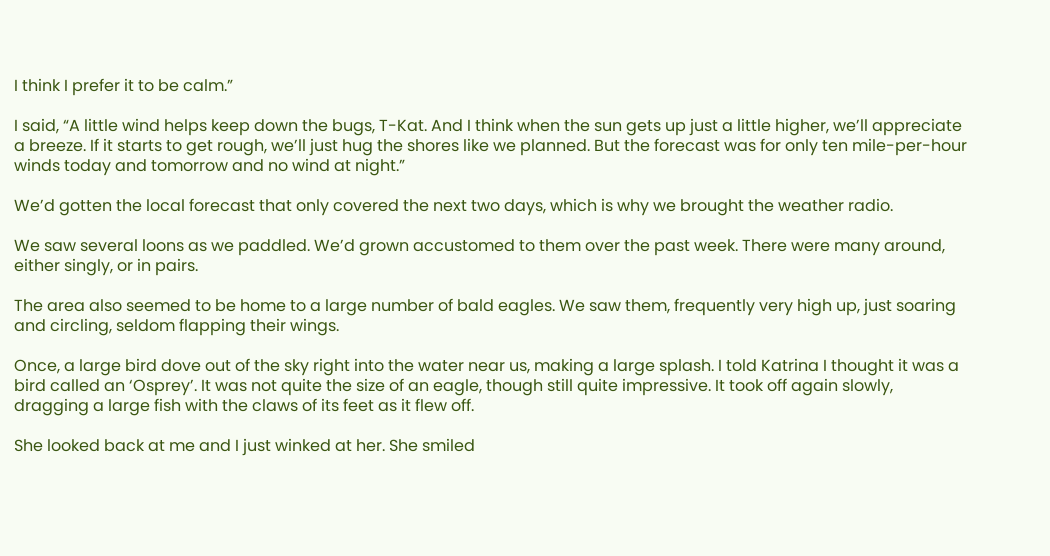I think I prefer it to be calm.”

I said, “A little wind helps keep down the bugs, T-Kat. And I think when the sun gets up just a little higher, we’ll appreciate a breeze. If it starts to get rough, we’ll just hug the shores like we planned. But the forecast was for only ten mile-per-hour winds today and tomorrow and no wind at night.”

We’d gotten the local forecast that only covered the next two days, which is why we brought the weather radio.

We saw several loons as we paddled. We’d grown accustomed to them over the past week. There were many around, either singly, or in pairs.

The area also seemed to be home to a large number of bald eagles. We saw them, frequently very high up, just soaring and circling, seldom flapping their wings.

Once, a large bird dove out of the sky right into the water near us, making a large splash. I told Katrina I thought it was a bird called an ‘Osprey’. It was not quite the size of an eagle, though still quite impressive. It took off again slowly, dragging a large fish with the claws of its feet as it flew off.

She looked back at me and I just winked at her. She smiled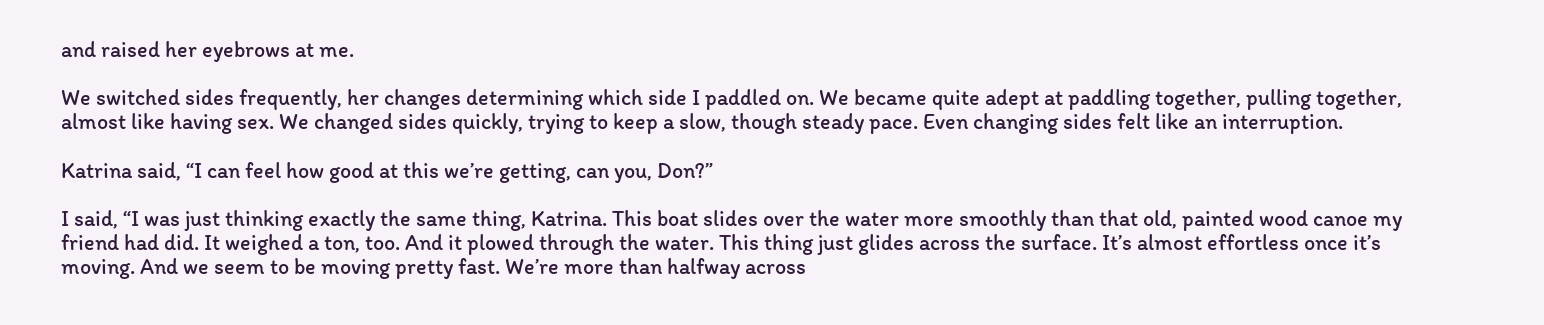and raised her eyebrows at me.

We switched sides frequently, her changes determining which side I paddled on. We became quite adept at paddling together, pulling together, almost like having sex. We changed sides quickly, trying to keep a slow, though steady pace. Even changing sides felt like an interruption.

Katrina said, “I can feel how good at this we’re getting, can you, Don?”

I said, “I was just thinking exactly the same thing, Katrina. This boat slides over the water more smoothly than that old, painted wood canoe my friend had did. It weighed a ton, too. And it plowed through the water. This thing just glides across the surface. It’s almost effortless once it’s moving. And we seem to be moving pretty fast. We’re more than halfway across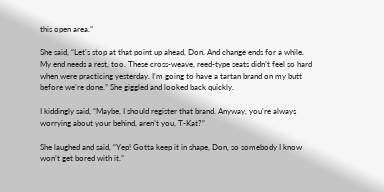this open area.”

She said, “Let’s stop at that point up ahead, Don. And change ends for a while. My end needs a rest, too. These cross-weave, reed-type seats didn’t feel so hard when were practicing yesterday. I’m going to have a tartan brand on my butt before we’re done.” She giggled and looked back quickly.

I kiddingly said, “Maybe, I should register that brand. Anyway, you’re always worrying about your behind, aren’t you, T-Kat?”

She laughed and said, “Yep! Gotta keep it in shape, Don, so somebody I know won’t get bored with it.”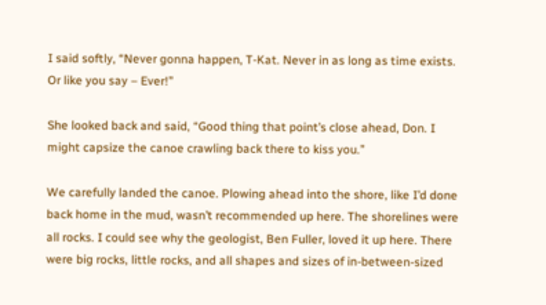I said softly, “Never gonna happen, T-Kat. Never in as long as time exists. Or like you say – Ever!”

She looked back and said, “Good thing that point’s close ahead, Don. I might capsize the canoe crawling back there to kiss you.”

We carefully landed the canoe. Plowing ahead into the shore, like I’d done back home in the mud, wasn’t recommended up here. The shorelines were all rocks. I could see why the geologist, Ben Fuller, loved it up here. There were big rocks, little rocks, and all shapes and sizes of in-between-sized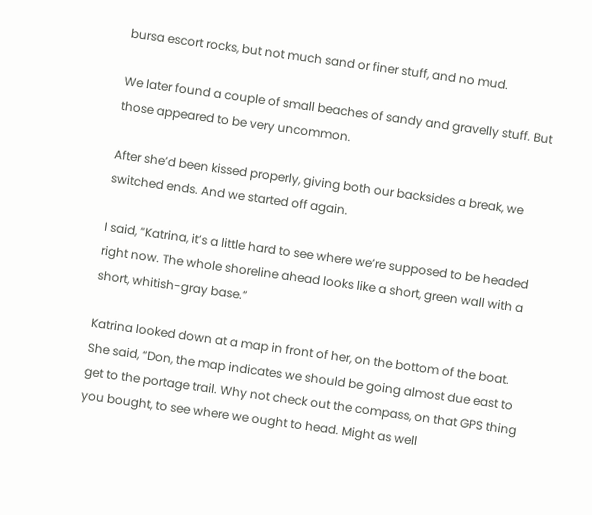bursa escort rocks, but not much sand or finer stuff, and no mud.

We later found a couple of small beaches of sandy and gravelly stuff. But those appeared to be very uncommon.

After she’d been kissed properly, giving both our backsides a break, we switched ends. And we started off again.

I said, “Katrina, it’s a little hard to see where we’re supposed to be headed right now. The whole shoreline ahead looks like a short, green wall with a short, whitish-gray base.”

Katrina looked down at a map in front of her, on the bottom of the boat. She said, “Don, the map indicates we should be going almost due east to get to the portage trail. Why not check out the compass, on that GPS thing you bought, to see where we ought to head. Might as well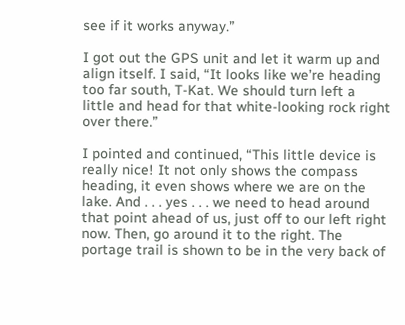see if it works anyway.”

I got out the GPS unit and let it warm up and align itself. I said, “It looks like we’re heading too far south, T-Kat. We should turn left a little and head for that white-looking rock right over there.”

I pointed and continued, “This little device is really nice! It not only shows the compass heading, it even shows where we are on the lake. And . . . yes . . . we need to head around that point ahead of us, just off to our left right now. Then, go around it to the right. The portage trail is shown to be in the very back of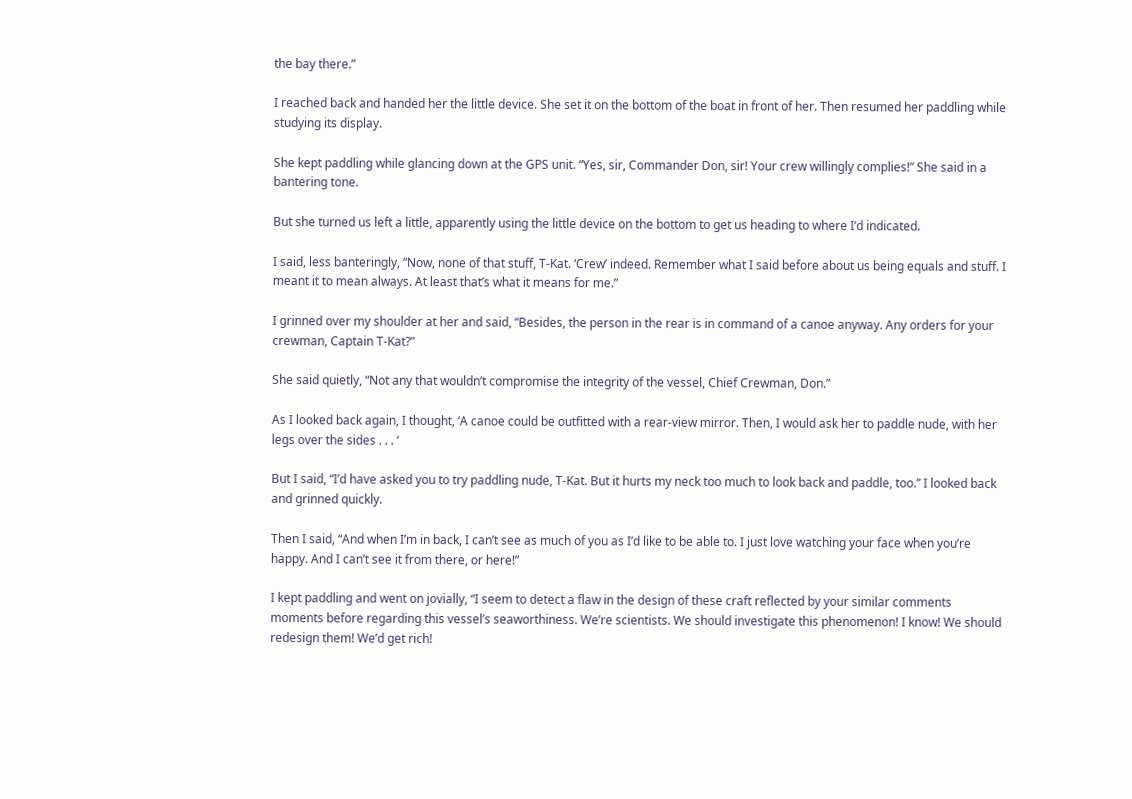the bay there.”

I reached back and handed her the little device. She set it on the bottom of the boat in front of her. Then resumed her paddling while studying its display.

She kept paddling while glancing down at the GPS unit. “Yes, sir, Commander Don, sir! Your crew willingly complies!” She said in a bantering tone.

But she turned us left a little, apparently using the little device on the bottom to get us heading to where I’d indicated.

I said, less banteringly, “Now, none of that stuff, T-Kat. ‘Crew’ indeed. Remember what I said before about us being equals and stuff. I meant it to mean always. At least that’s what it means for me.”

I grinned over my shoulder at her and said, “Besides, the person in the rear is in command of a canoe anyway. Any orders for your crewman, Captain T-Kat?”

She said quietly, “Not any that wouldn’t compromise the integrity of the vessel, Chief Crewman, Don.”

As I looked back again, I thought, ‘A canoe could be outfitted with a rear-view mirror. Then, I would ask her to paddle nude, with her legs over the sides . . . ‘

But I said, “I’d have asked you to try paddling nude, T-Kat. But it hurts my neck too much to look back and paddle, too.” I looked back and grinned quickly.

Then I said, “And when I’m in back, I can’t see as much of you as I’d like to be able to. I just love watching your face when you’re happy. And I can’t see it from there, or here!”

I kept paddling and went on jovially, “I seem to detect a flaw in the design of these craft reflected by your similar comments moments before regarding this vessel’s seaworthiness. We’re scientists. We should investigate this phenomenon! I know! We should redesign them! We’d get rich!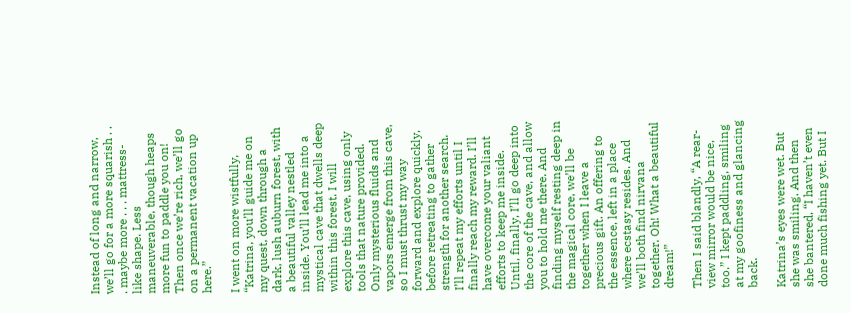Instead of long and narrow, we’ll go for a more squarish . . . maybe more . . . mattress-like shape. Less maneuverable, though heaps more fun to paddle you on! Then once we’re rich, we’ll go on a permanent vacation up here.”

I went on more wistfully, “Katrina, you’ll guide me on my quest, down through a dark, lush auburn forest, with a beautiful valley nestled inside. You’ll lead me into a mystical cave that dwells deep within this forest. I will explore this cave, using only tools that nature provided. Only mysterious fluids and vapors emerge from this cave, so I must thrust my way forward and explore quickly, before retreating to gather strength for another search. I’ll repeat my efforts until I finally reach my reward. I’ll have overcome your valiant efforts to keep me inside. Until, finally, I’ll go deep into the core of the cave, and allow you to hold me there. And finding myself resting deep in the magical core, we’ll be together when I leave a precious gift. An offering to the essence, left in a place where ecstasy resides. And we’ll both find nirvana together. Oh! What a beautiful dream!”

Then I said blandly, “A rear-view mirror would be nice, too.” I kept paddling, smiling at my goofiness and glancing back.

Katrina’s eyes were wet. But she was smiling. And then she bantered, “I haven’t even done much fishing yet. But I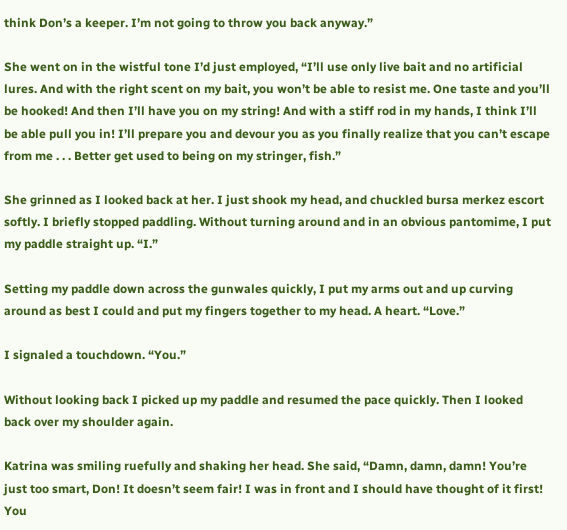think Don’s a keeper. I’m not going to throw you back anyway.”

She went on in the wistful tone I’d just employed, “I’ll use only live bait and no artificial lures. And with the right scent on my bait, you won’t be able to resist me. One taste and you’ll be hooked! And then I’ll have you on my string! And with a stiff rod in my hands, I think I’ll be able pull you in! I’ll prepare you and devour you as you finally realize that you can’t escape from me . . . Better get used to being on my stringer, fish.”

She grinned as I looked back at her. I just shook my head, and chuckled bursa merkez escort softly. I briefly stopped paddling. Without turning around and in an obvious pantomime, I put my paddle straight up. “I.”

Setting my paddle down across the gunwales quickly, I put my arms out and up curving around as best I could and put my fingers together to my head. A heart. “Love.”

I signaled a touchdown. “You.”

Without looking back I picked up my paddle and resumed the pace quickly. Then I looked back over my shoulder again.

Katrina was smiling ruefully and shaking her head. She said, “Damn, damn, damn! You’re just too smart, Don! It doesn’t seem fair! I was in front and I should have thought of it first! You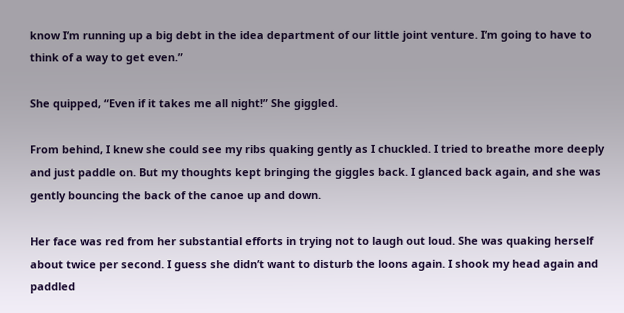know I’m running up a big debt in the idea department of our little joint venture. I’m going to have to think of a way to get even.”

She quipped, “Even if it takes me all night!” She giggled.

From behind, I knew she could see my ribs quaking gently as I chuckled. I tried to breathe more deeply and just paddle on. But my thoughts kept bringing the giggles back. I glanced back again, and she was gently bouncing the back of the canoe up and down.

Her face was red from her substantial efforts in trying not to laugh out loud. She was quaking herself about twice per second. I guess she didn’t want to disturb the loons again. I shook my head again and paddled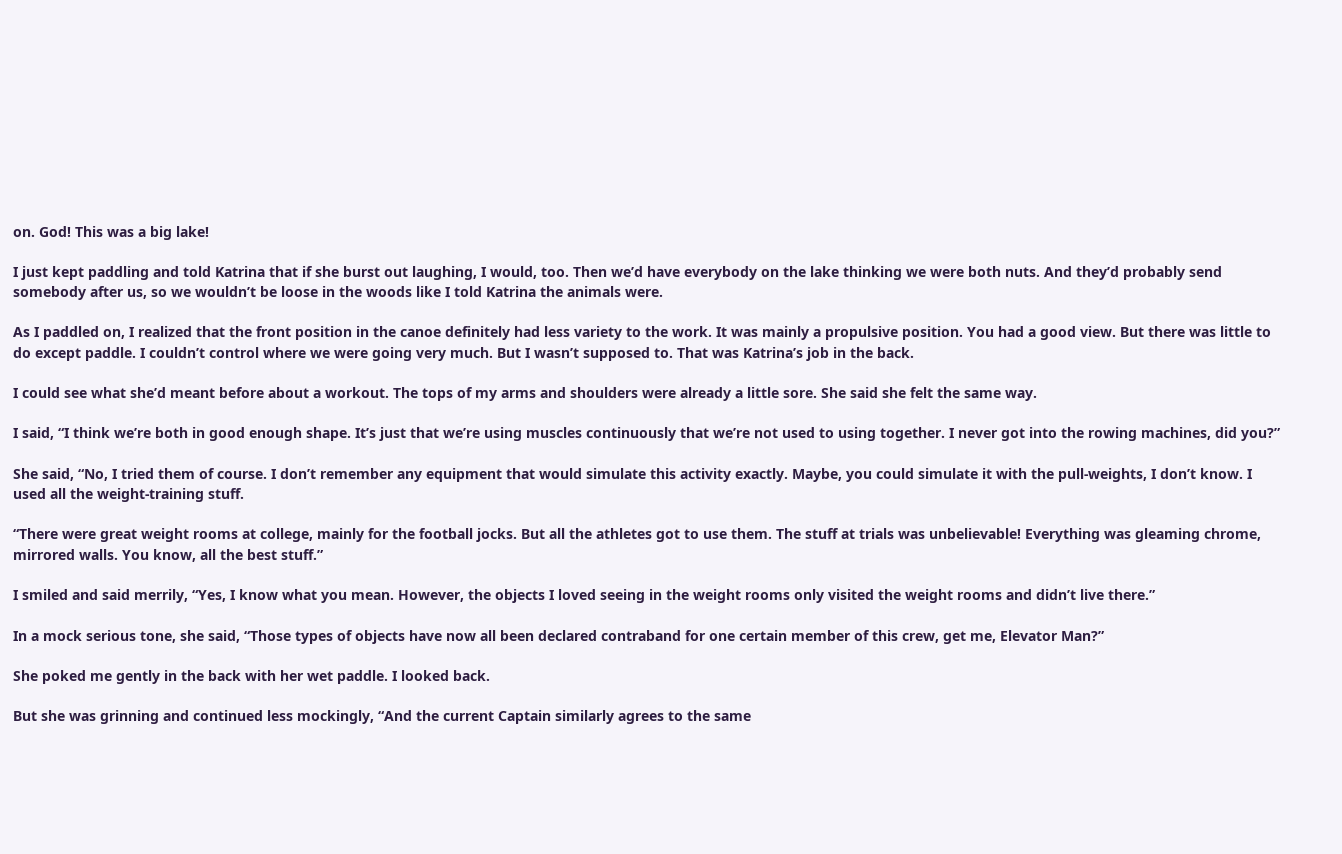on. God! This was a big lake!

I just kept paddling and told Katrina that if she burst out laughing, I would, too. Then we’d have everybody on the lake thinking we were both nuts. And they’d probably send somebody after us, so we wouldn’t be loose in the woods like I told Katrina the animals were.

As I paddled on, I realized that the front position in the canoe definitely had less variety to the work. It was mainly a propulsive position. You had a good view. But there was little to do except paddle. I couldn’t control where we were going very much. But I wasn’t supposed to. That was Katrina’s job in the back.

I could see what she’d meant before about a workout. The tops of my arms and shoulders were already a little sore. She said she felt the same way.

I said, “I think we’re both in good enough shape. It’s just that we’re using muscles continuously that we’re not used to using together. I never got into the rowing machines, did you?”

She said, “No, I tried them of course. I don’t remember any equipment that would simulate this activity exactly. Maybe, you could simulate it with the pull-weights, I don’t know. I used all the weight-training stuff.

“There were great weight rooms at college, mainly for the football jocks. But all the athletes got to use them. The stuff at trials was unbelievable! Everything was gleaming chrome, mirrored walls. You know, all the best stuff.”

I smiled and said merrily, “Yes, I know what you mean. However, the objects I loved seeing in the weight rooms only visited the weight rooms and didn’t live there.”

In a mock serious tone, she said, “Those types of objects have now all been declared contraband for one certain member of this crew, get me, Elevator Man?”

She poked me gently in the back with her wet paddle. I looked back.

But she was grinning and continued less mockingly, “And the current Captain similarly agrees to the same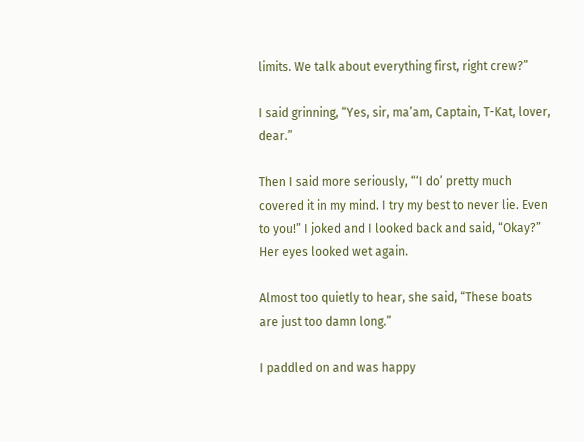limits. We talk about everything first, right crew?”

I said grinning, “Yes, sir, ma’am, Captain, T-Kat, lover, dear.”

Then I said more seriously, “‘I do’ pretty much covered it in my mind. I try my best to never lie. Even to you!” I joked and I looked back and said, “Okay?” Her eyes looked wet again.

Almost too quietly to hear, she said, “These boats are just too damn long.”

I paddled on and was happy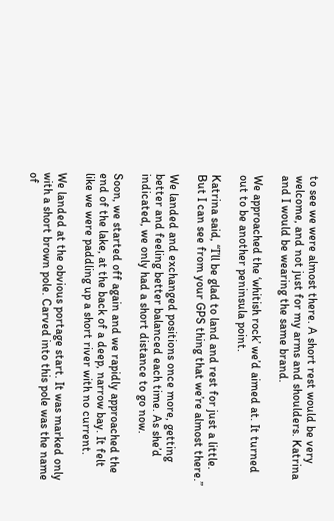to see we were almost there. A short rest would be very welcome, and not just for my arms and shoulders. Katrina and I would be wearing the same brand.

We approached the ‘whitish rock’ we’d aimed at. It turned out to be another peninsula point.

Katrina said, “I’ll be glad to land and rest for just a little. But I can see from your GPS thing that we’re almost there.”

We landed and exchanged positions once more, getting better and feeling better balanced each time. As she’d indicated, we only had a short distance to go now.

Soon, we started off again and we rapidly approached the end of the lake, at the back of a deep, narrow bay. It felt like we were paddling up a short river with no current.

We landed at the obvious portage start. It was marked only with a short brown pole. Carved into this pole was the name of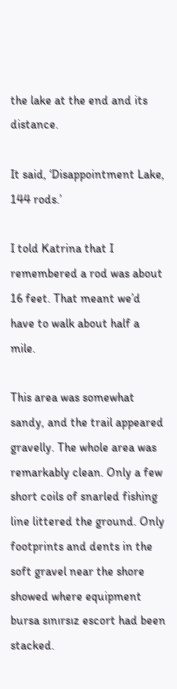the lake at the end and its distance.

It said, ‘Disappointment Lake, 144 rods.’

I told Katrina that I remembered a rod was about 16 feet. That meant we’d have to walk about half a mile.

This area was somewhat sandy, and the trail appeared gravelly. The whole area was remarkably clean. Only a few short coils of snarled fishing line littered the ground. Only footprints and dents in the soft gravel near the shore showed where equipment bursa sınırsız escort had been stacked.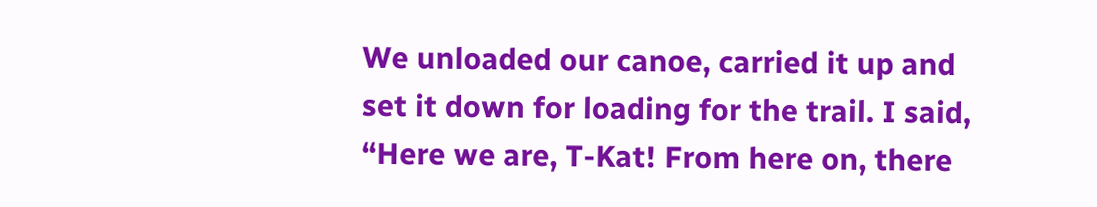We unloaded our canoe, carried it up and set it down for loading for the trail. I said, “Here we are, T-Kat! From here on, there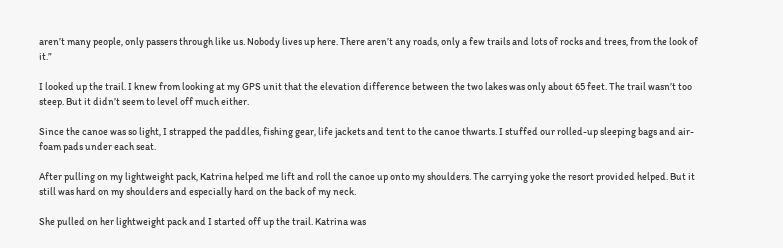aren’t many people, only passers through like us. Nobody lives up here. There aren’t any roads, only a few trails and lots of rocks and trees, from the look of it.”

I looked up the trail. I knew from looking at my GPS unit that the elevation difference between the two lakes was only about 65 feet. The trail wasn’t too steep. But it didn’t seem to level off much either.

Since the canoe was so light, I strapped the paddles, fishing gear, life jackets and tent to the canoe thwarts. I stuffed our rolled-up sleeping bags and air-foam pads under each seat.

After pulling on my lightweight pack, Katrina helped me lift and roll the canoe up onto my shoulders. The carrying yoke the resort provided helped. But it still was hard on my shoulders and especially hard on the back of my neck.

She pulled on her lightweight pack and I started off up the trail. Katrina was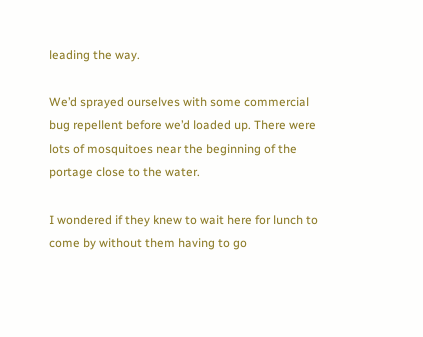leading the way.

We’d sprayed ourselves with some commercial bug repellent before we’d loaded up. There were lots of mosquitoes near the beginning of the portage close to the water.

I wondered if they knew to wait here for lunch to come by without them having to go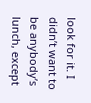look for it. I didn’t want to be anybody’s lunch, except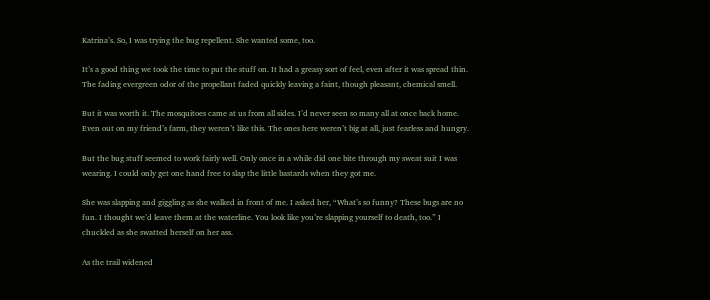Katrina’s. So, I was trying the bug repellent. She wanted some, too.

It’s a good thing we took the time to put the stuff on. It had a greasy sort of feel, even after it was spread thin. The fading evergreen odor of the propellant faded quickly leaving a faint, though pleasant, chemical smell.

But it was worth it. The mosquitoes came at us from all sides. I’d never seen so many all at once back home. Even out on my friend’s farm, they weren’t like this. The ones here weren’t big at all, just fearless and hungry.

But the bug stuff seemed to work fairly well. Only once in a while did one bite through my sweat suit I was wearing. I could only get one hand free to slap the little bastards when they got me.

She was slapping and giggling as she walked in front of me. I asked her, “What’s so funny? These bugs are no fun. I thought we’d leave them at the waterline. You look like you’re slapping yourself to death, too.” I chuckled as she swatted herself on her ass.

As the trail widened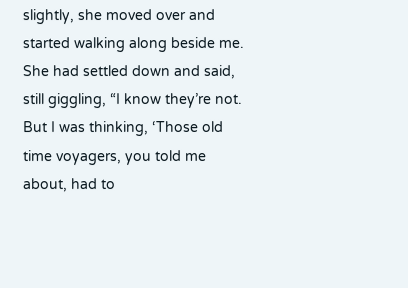slightly, she moved over and started walking along beside me. She had settled down and said, still giggling, “I know they’re not. But I was thinking, ‘Those old time voyagers, you told me about, had to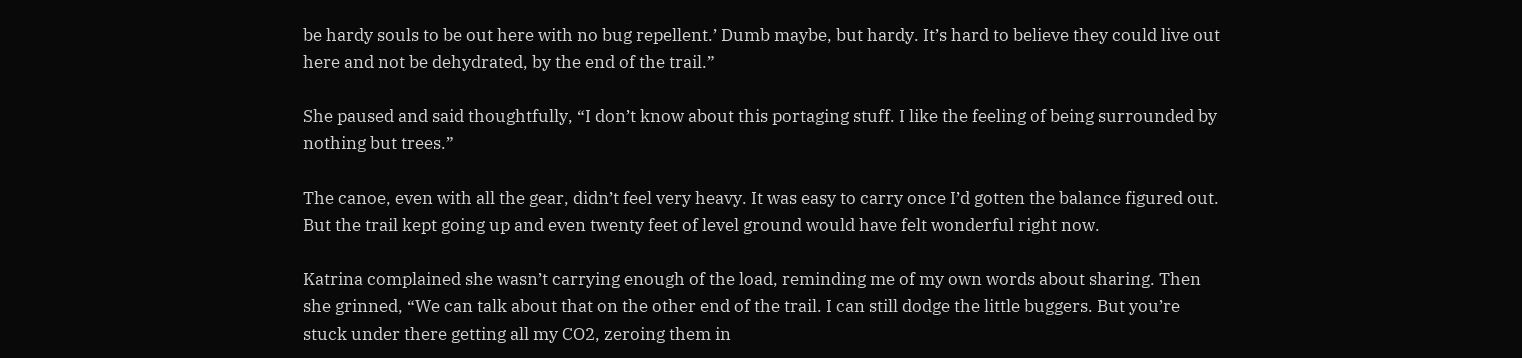be hardy souls to be out here with no bug repellent.’ Dumb maybe, but hardy. It’s hard to believe they could live out here and not be dehydrated, by the end of the trail.”

She paused and said thoughtfully, “I don’t know about this portaging stuff. I like the feeling of being surrounded by nothing but trees.”

The canoe, even with all the gear, didn’t feel very heavy. It was easy to carry once I’d gotten the balance figured out. But the trail kept going up and even twenty feet of level ground would have felt wonderful right now.

Katrina complained she wasn’t carrying enough of the load, reminding me of my own words about sharing. Then she grinned, “We can talk about that on the other end of the trail. I can still dodge the little buggers. But you’re stuck under there getting all my CO2, zeroing them in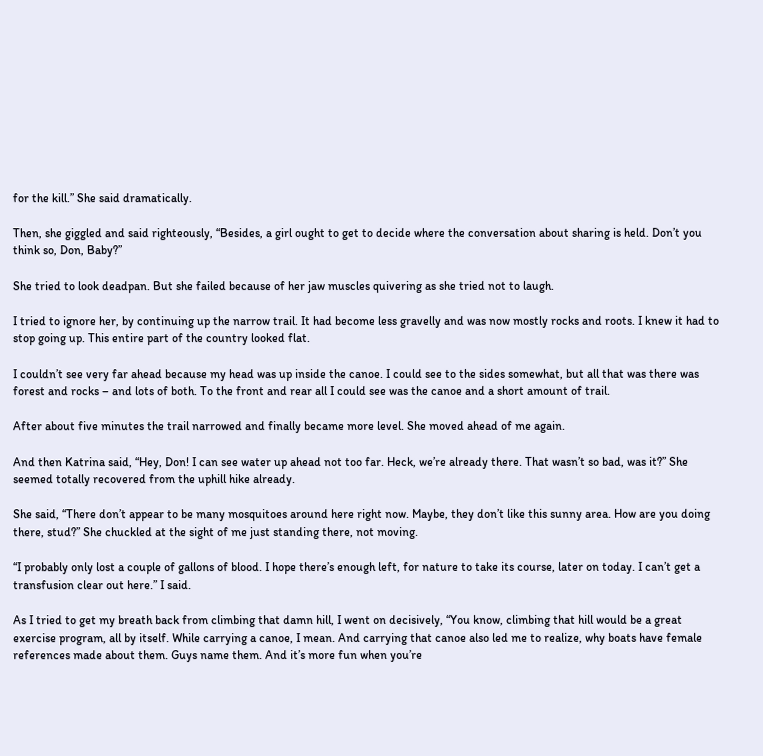for the kill.” She said dramatically.

Then, she giggled and said righteously, “Besides, a girl ought to get to decide where the conversation about sharing is held. Don’t you think so, Don, Baby?”

She tried to look deadpan. But she failed because of her jaw muscles quivering as she tried not to laugh.

I tried to ignore her, by continuing up the narrow trail. It had become less gravelly and was now mostly rocks and roots. I knew it had to stop going up. This entire part of the country looked flat.

I couldn’t see very far ahead because my head was up inside the canoe. I could see to the sides somewhat, but all that was there was forest and rocks – and lots of both. To the front and rear all I could see was the canoe and a short amount of trail.

After about five minutes the trail narrowed and finally became more level. She moved ahead of me again.

And then Katrina said, “Hey, Don! I can see water up ahead not too far. Heck, we’re already there. That wasn’t so bad, was it?” She seemed totally recovered from the uphill hike already.

She said, “There don’t appear to be many mosquitoes around here right now. Maybe, they don’t like this sunny area. How are you doing there, stud?” She chuckled at the sight of me just standing there, not moving.

“I probably only lost a couple of gallons of blood. I hope there’s enough left, for nature to take its course, later on today. I can’t get a transfusion clear out here.” I said.

As I tried to get my breath back from climbing that damn hill, I went on decisively, “You know, climbing that hill would be a great exercise program, all by itself. While carrying a canoe, I mean. And carrying that canoe also led me to realize, why boats have female references made about them. Guys name them. And it’s more fun when you’re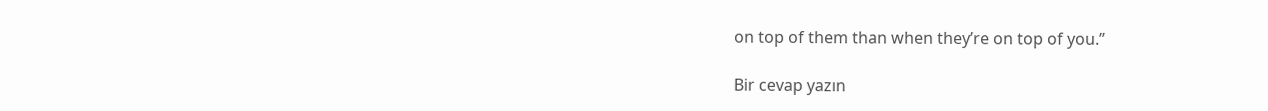on top of them than when they’re on top of you.”

Bir cevap yazın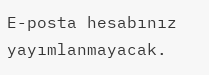E-posta hesabınız yayımlanmayacak.